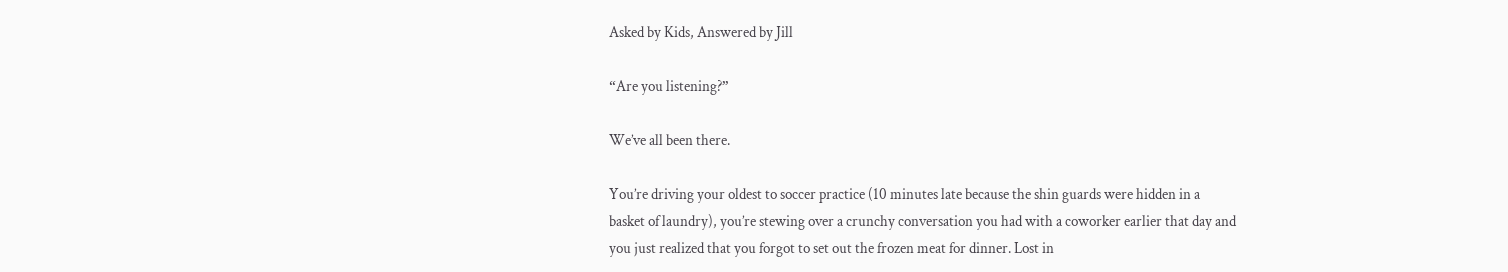Asked by Kids, Answered by Jill

“Are you listening?”

We’ve all been there.

You’re driving your oldest to soccer practice (10 minutes late because the shin guards were hidden in a basket of laundry), you’re stewing over a crunchy conversation you had with a coworker earlier that day and you just realized that you forgot to set out the frozen meat for dinner. Lost in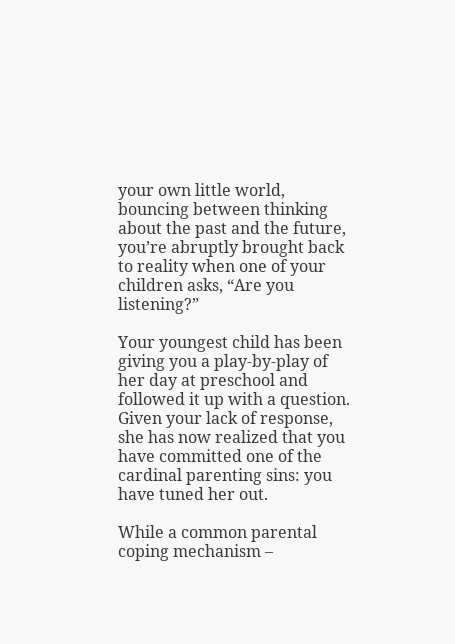your own little world, bouncing between thinking about the past and the future, you’re abruptly brought back to reality when one of your children asks, “Are you listening?”

Your youngest child has been giving you a play-by-play of her day at preschool and followed it up with a question. Given your lack of response, she has now realized that you have committed one of the cardinal parenting sins: you have tuned her out.

While a common parental coping mechanism –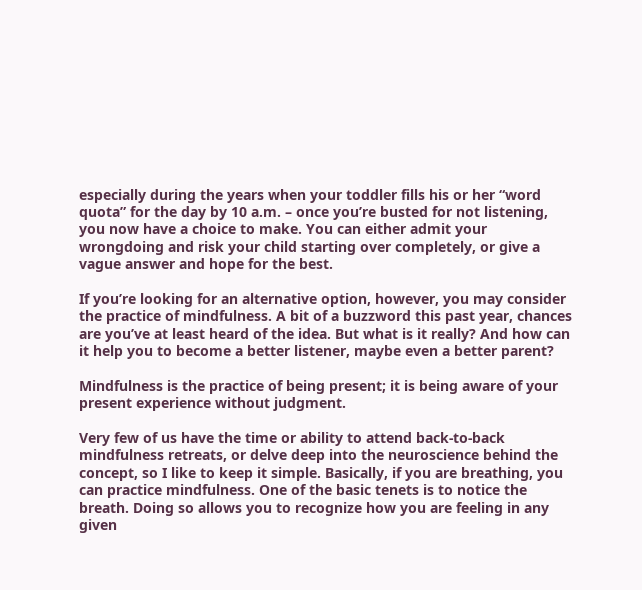especially during the years when your toddler fills his or her “word quota” for the day by 10 a.m. – once you’re busted for not listening, you now have a choice to make. You can either admit your wrongdoing and risk your child starting over completely, or give a vague answer and hope for the best.

If you’re looking for an alternative option, however, you may consider the practice of mindfulness. A bit of a buzzword this past year, chances are you’ve at least heard of the idea. But what is it really? And how can it help you to become a better listener, maybe even a better parent?

Mindfulness is the practice of being present; it is being aware of your present experience without judgment.

Very few of us have the time or ability to attend back-to-back mindfulness retreats, or delve deep into the neuroscience behind the concept, so I like to keep it simple. Basically, if you are breathing, you can practice mindfulness. One of the basic tenets is to notice the breath. Doing so allows you to recognize how you are feeling in any given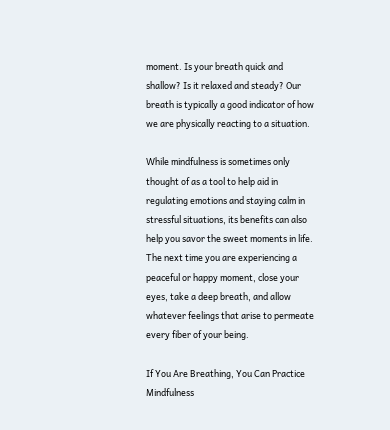moment. Is your breath quick and shallow? Is it relaxed and steady? Our breath is typically a good indicator of how we are physically reacting to a situation.

While mindfulness is sometimes only thought of as a tool to help aid in regulating emotions and staying calm in stressful situations, its benefits can also help you savor the sweet moments in life. The next time you are experiencing a peaceful or happy moment, close your eyes, take a deep breath, and allow whatever feelings that arise to permeate every fiber of your being.

If You Are Breathing, You Can Practice Mindfulness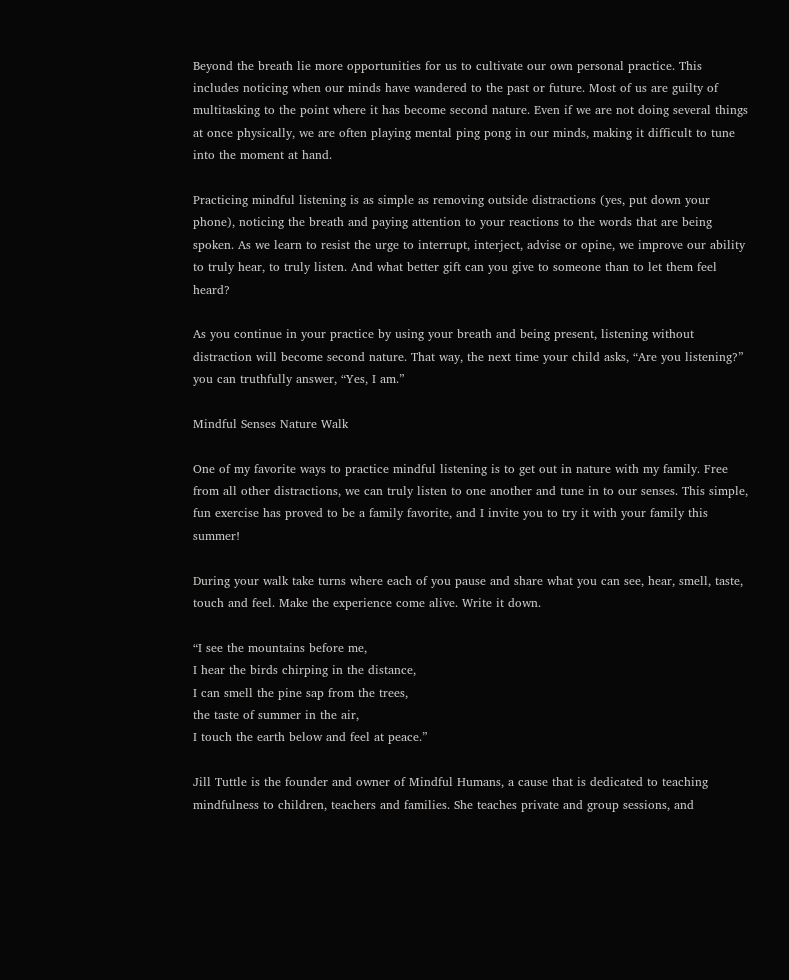Beyond the breath lie more opportunities for us to cultivate our own personal practice. This includes noticing when our minds have wandered to the past or future. Most of us are guilty of multitasking to the point where it has become second nature. Even if we are not doing several things at once physically, we are often playing mental ping pong in our minds, making it difficult to tune into the moment at hand.

Practicing mindful listening is as simple as removing outside distractions (yes, put down your phone), noticing the breath and paying attention to your reactions to the words that are being spoken. As we learn to resist the urge to interrupt, interject, advise or opine, we improve our ability to truly hear, to truly listen. And what better gift can you give to someone than to let them feel heard?

As you continue in your practice by using your breath and being present, listening without distraction will become second nature. That way, the next time your child asks, “Are you listening?” you can truthfully answer, “Yes, I am.”

Mindful Senses Nature Walk

One of my favorite ways to practice mindful listening is to get out in nature with my family. Free from all other distractions, we can truly listen to one another and tune in to our senses. This simple, fun exercise has proved to be a family favorite, and I invite you to try it with your family this summer!

During your walk take turns where each of you pause and share what you can see, hear, smell, taste, touch and feel. Make the experience come alive. Write it down.

“I see the mountains before me,
I hear the birds chirping in the distance,
I can smell the pine sap from the trees,
the taste of summer in the air,
I touch the earth below and feel at peace.”

Jill Tuttle is the founder and owner of Mindful Humans, a cause that is dedicated to teaching mindfulness to children, teachers and families. She teaches private and group sessions, and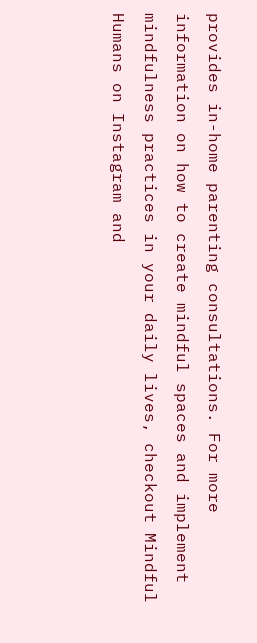provides in-home parenting consultations. For more information on how to create mindful spaces and implement mindfulness practices in your daily lives, checkout Mindful Humans on Instagram and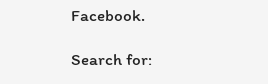Facebook.

Search for: